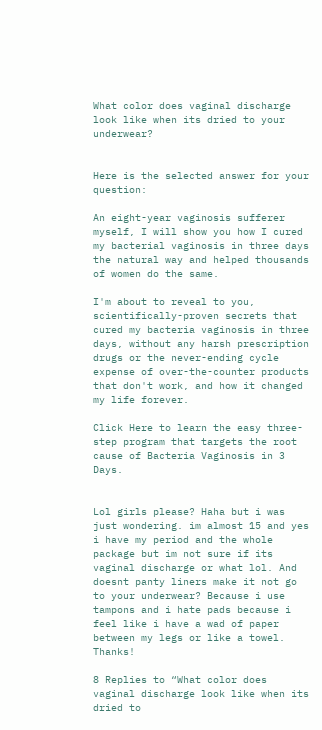What color does vaginal discharge look like when its dried to your underwear?


Here is the selected answer for your question:

An eight-year vaginosis sufferer myself, I will show you how I cured my bacterial vaginosis in three days the natural way and helped thousands of women do the same.

I'm about to reveal to you, scientifically-proven secrets that cured my bacteria vaginosis in three days, without any harsh prescription drugs or the never-ending cycle expense of over-the-counter products that don't work, and how it changed my life forever.

Click Here to learn the easy three-step program that targets the root cause of Bacteria Vaginosis in 3 Days.


Lol girls please? Haha but i was just wondering. im almost 15 and yes i have my period and the whole package but im not sure if its vaginal discharge or what lol. And doesnt panty liners make it not go to your underwear? Because i use tampons and i hate pads because i feel like i have a wad of paper between my legs or like a towel. Thanks!

8 Replies to “What color does vaginal discharge look like when its dried to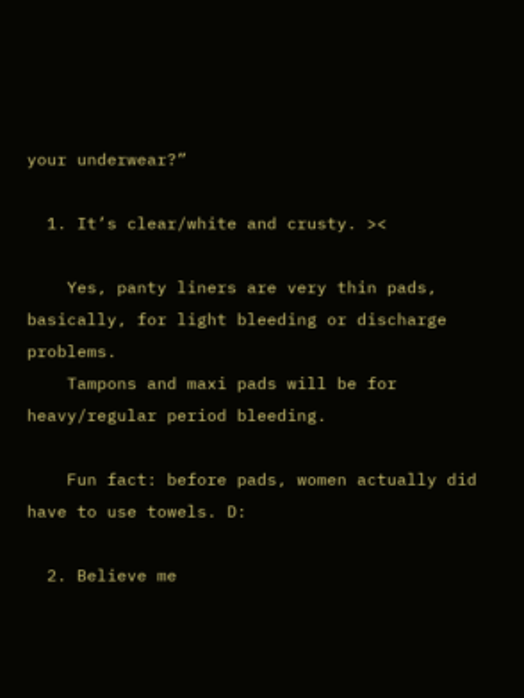your underwear?”

  1. It’s clear/white and crusty. ><

    Yes, panty liners are very thin pads, basically, for light bleeding or discharge problems.
    Tampons and maxi pads will be for heavy/regular period bleeding.

    Fun fact: before pads, women actually did have to use towels. D:

  2. Believe me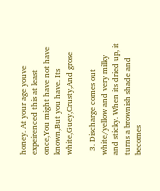honey. At your age youve expeirenced this at least once,You might have not have known,But you have. Its white,Guey,Crusty,And grose

  3. Discharge comes out white/yellow and very milky and sticky. When its dried up, it turns a brownish shade and becomes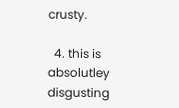crusty.

  4. this is absolutley disgusting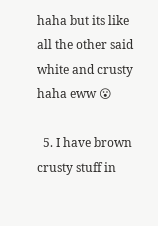haha but its like all the other said white and crusty haha eww 😮

  5. I have brown crusty stuff in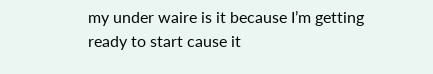my under waire is it because I’m getting ready to start cause it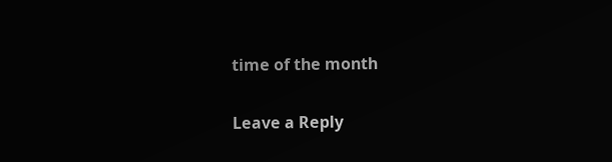time of the month

Leave a Reply